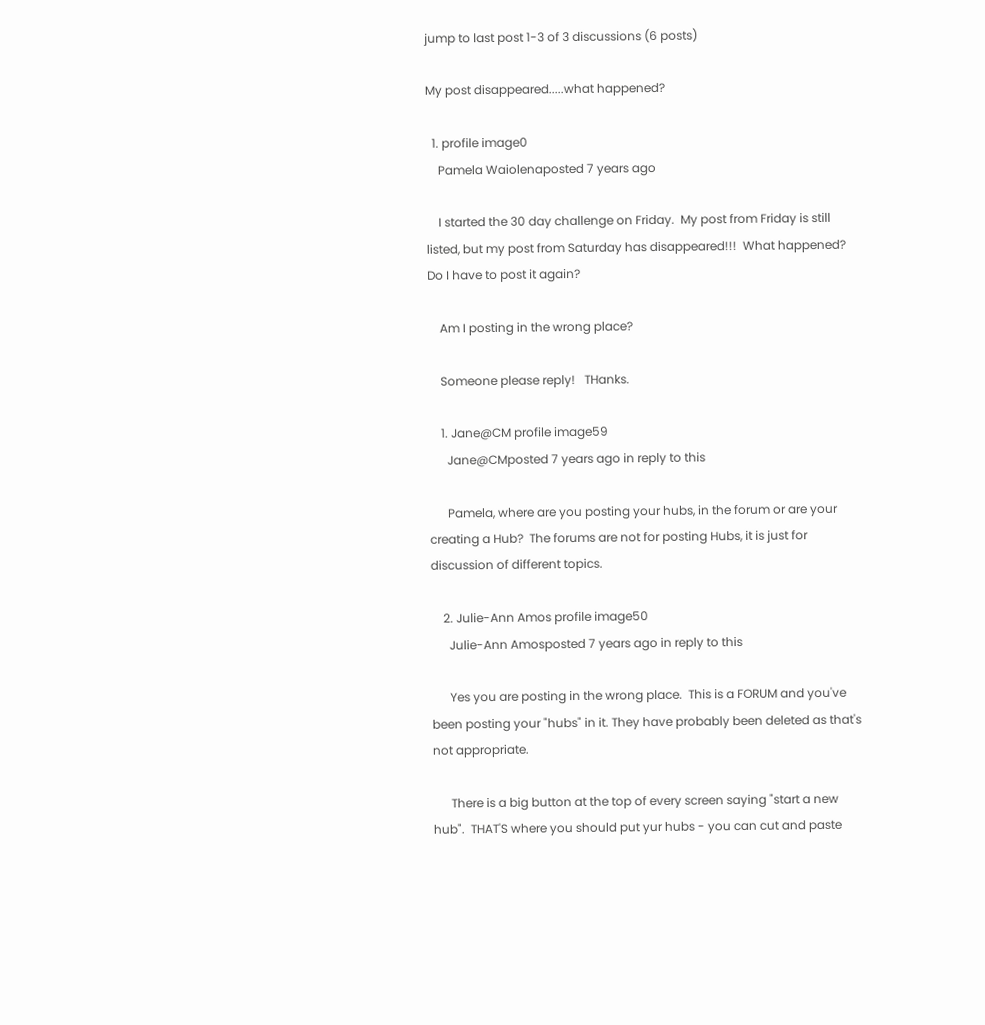jump to last post 1-3 of 3 discussions (6 posts)

My post disappeared.....what happened?

  1. profile image0
    Pamela Waiolenaposted 7 years ago

    I started the 30 day challenge on Friday.  My post from Friday is still listed, but my post from Saturday has disappeared!!!  What happened? Do I have to post it again?

    Am I posting in the wrong place?

    Someone please reply!   THanks.

    1. Jane@CM profile image59
      Jane@CMposted 7 years ago in reply to this

      Pamela, where are you posting your hubs, in the forum or are your creating a Hub?  The forums are not for posting Hubs, it is just for discussion of different topics.

    2. Julie-Ann Amos profile image50
      Julie-Ann Amosposted 7 years ago in reply to this

      Yes you are posting in the wrong place.  This is a FORUM and you've been posting your "hubs" in it. They have probably been deleted as that's not appropriate.

      There is a big button at the top of every screen saying "start a new hub".  THAT'S where you should put yur hubs - you can cut and paste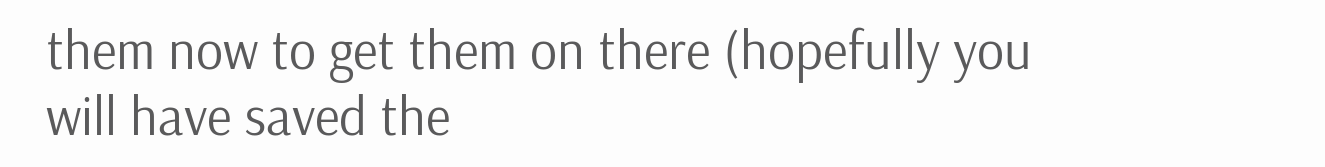them now to get them on there (hopefully you will have saved the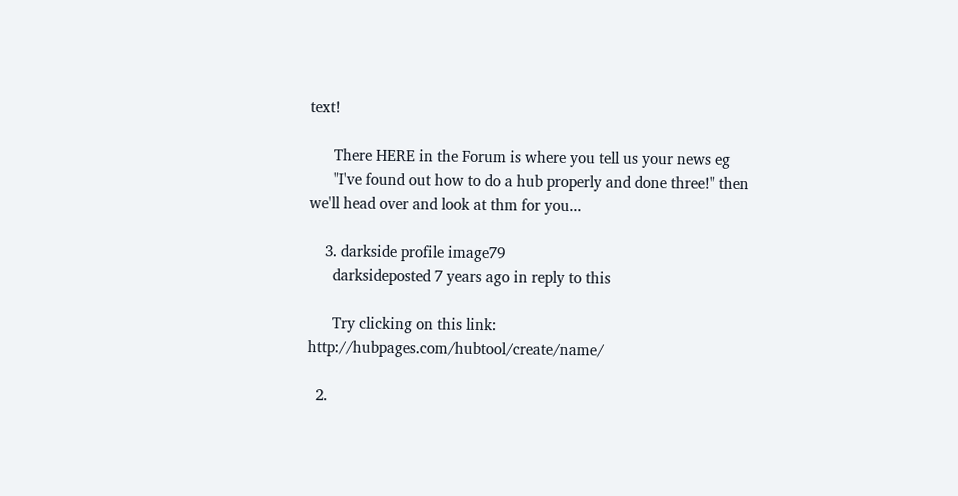text!

      There HERE in the Forum is where you tell us your news eg
      "I've found out how to do a hub properly and done three!" then we'll head over and look at thm for you...

    3. darkside profile image79
      darksideposted 7 years ago in reply to this

      Try clicking on this link: http://hubpages.com/hubtool/create/name/

  2.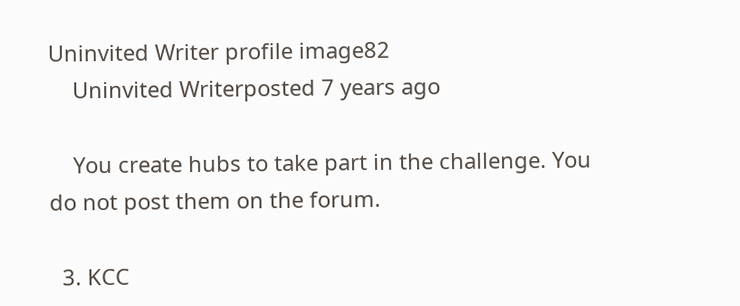Uninvited Writer profile image82
    Uninvited Writerposted 7 years ago

    You create hubs to take part in the challenge. You do not post them on the forum.

  3. KCC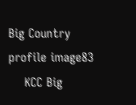Big Country profile image83
    KCC Big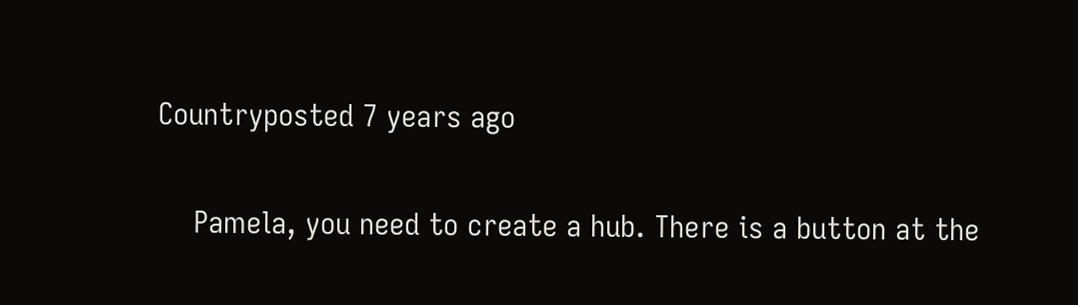Countryposted 7 years ago

    Pamela, you need to create a hub. There is a button at the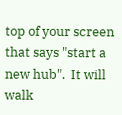top of your screen that says "start a new hub".  It will walk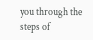you through the steps of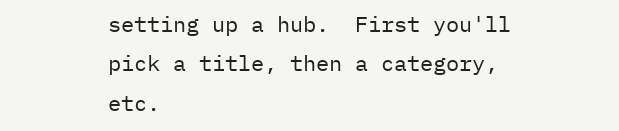setting up a hub.  First you'll pick a title, then a category, etc.